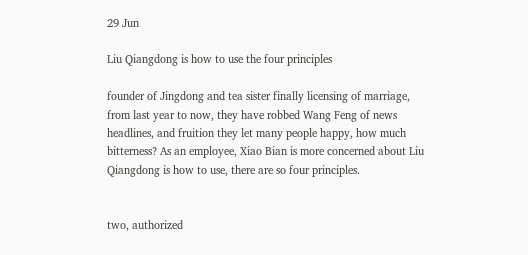29 Jun

Liu Qiangdong is how to use the four principles

founder of Jingdong and tea sister finally licensing of marriage, from last year to now, they have robbed Wang Feng of news headlines, and fruition they let many people happy, how much bitterness? As an employee, Xiao Bian is more concerned about Liu Qiangdong is how to use, there are so four principles.


two, authorized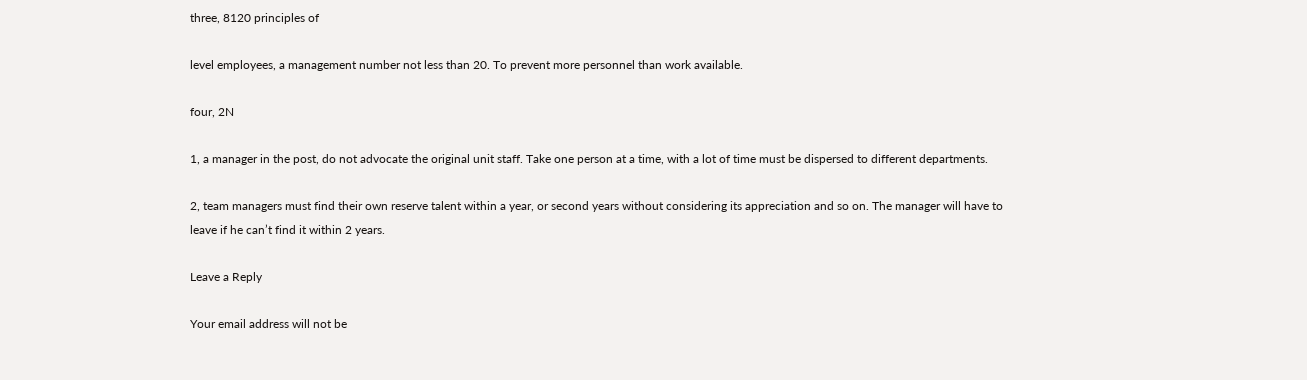three, 8120 principles of

level employees, a management number not less than 20. To prevent more personnel than work available.

four, 2N

1, a manager in the post, do not advocate the original unit staff. Take one person at a time, with a lot of time must be dispersed to different departments.

2, team managers must find their own reserve talent within a year, or second years without considering its appreciation and so on. The manager will have to leave if he can’t find it within 2 years.

Leave a Reply

Your email address will not be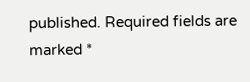published. Required fields are marked *